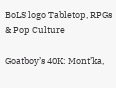BoLS logo Tabletop, RPGs & Pop Culture

Goatboy’s 40K: Mont’ka,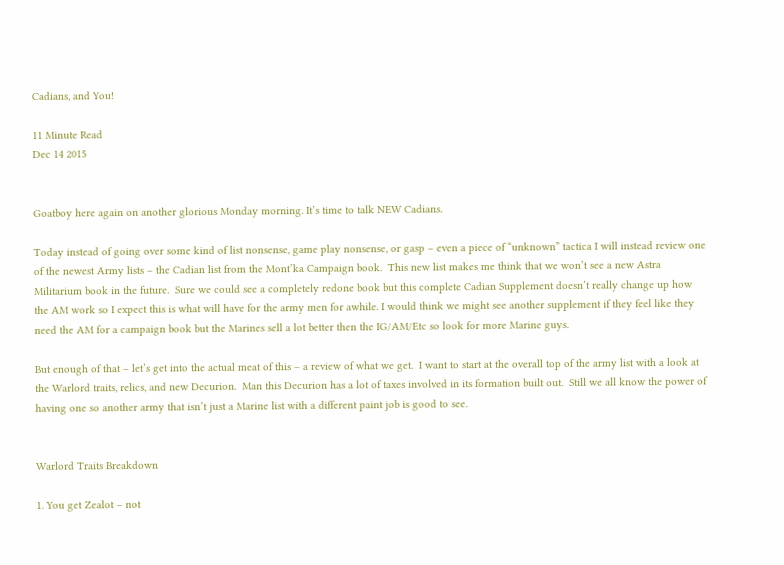Cadians, and You!

11 Minute Read
Dec 14 2015


Goatboy here again on another glorious Monday morning. It’s time to talk NEW Cadians.

Today instead of going over some kind of list nonsense, game play nonsense, or gasp – even a piece of “unknown” tactica I will instead review one of the newest Army lists – the Cadian list from the Mont’ka Campaign book.  This new list makes me think that we won’t see a new Astra Militarium book in the future.  Sure we could see a completely redone book but this complete Cadian Supplement doesn’t really change up how the AM work so I expect this is what will have for the army men for awhile. I would think we might see another supplement if they feel like they need the AM for a campaign book but the Marines sell a lot better then the IG/AM/Etc so look for more Marine guys.

But enough of that – let’s get into the actual meat of this – a review of what we get.  I want to start at the overall top of the army list with a look at the Warlord traits, relics, and new Decurion.  Man this Decurion has a lot of taxes involved in its formation built out.  Still we all know the power of having one so another army that isn’t just a Marine list with a different paint job is good to see.


Warlord Traits Breakdown

1. You get Zealot – not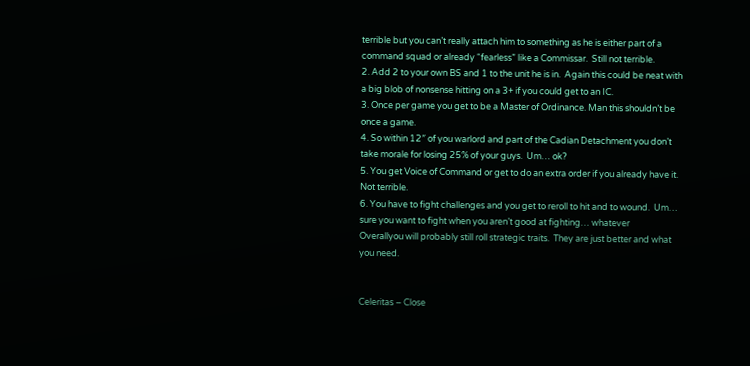terrible but you can’t really attach him to something as he is either part of a command squad or already “fearless” like a Commissar.  Still not terrible.
2. Add 2 to your own BS and 1 to the unit he is in.  Again this could be neat with a big blob of nonsense hitting on a 3+ if you could get to an IC.
3. Once per game you get to be a Master of Ordinance. Man this shouldn’t be once a game.
4. So within 12″ of you warlord and part of the Cadian Detachment you don’t take morale for losing 25% of your guys.  Um… ok?
5. You get Voice of Command or get to do an extra order if you already have it.  Not terrible.
6. You have to fight challenges and you get to reroll to hit and to wound.  Um… sure you want to fight when you aren’t good at fighting… whatever
Overallyou will probably still roll strategic traits.  They are just better and what you need.


Celeritas – Close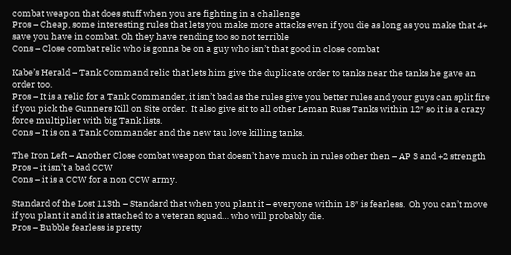combat weapon that does stuff when you are fighting in a challenge
Pros – Cheap, some interesting rules that lets you make more attacks even if you die as long as you make that 4+ save you have in combat. Oh they have rending too so not terrible
Cons – Close combat relic who is gonna be on a guy who isn’t that good in close combat

Kabe’s Herald – Tank Command relic that lets him give the duplicate order to tanks near the tanks he gave an order too.
Pros – It is a relic for a Tank Commander, it isn’t bad as the rules give you better rules and your guys can split fire if you pick the Gunners Kill on Site order.  It also give sit to all other Leman Russ Tanks within 12″ so it is a crazy force multiplier with big Tank lists.
Cons – It is on a Tank Commander and the new tau love killing tanks.

The Iron Left – Another Close combat weapon that doesn’t have much in rules other then – AP 3 and +2 strength
Pros – it isn’t a bad CCW
Cons – it is a CCW for a non CCW army.

Standard of the Lost 113th – Standard that when you plant it – everyone within 18″ is fearless.  Oh you can’t move if you plant it and it is attached to a veteran squad… who will probably die.
Pros – Bubble fearless is pretty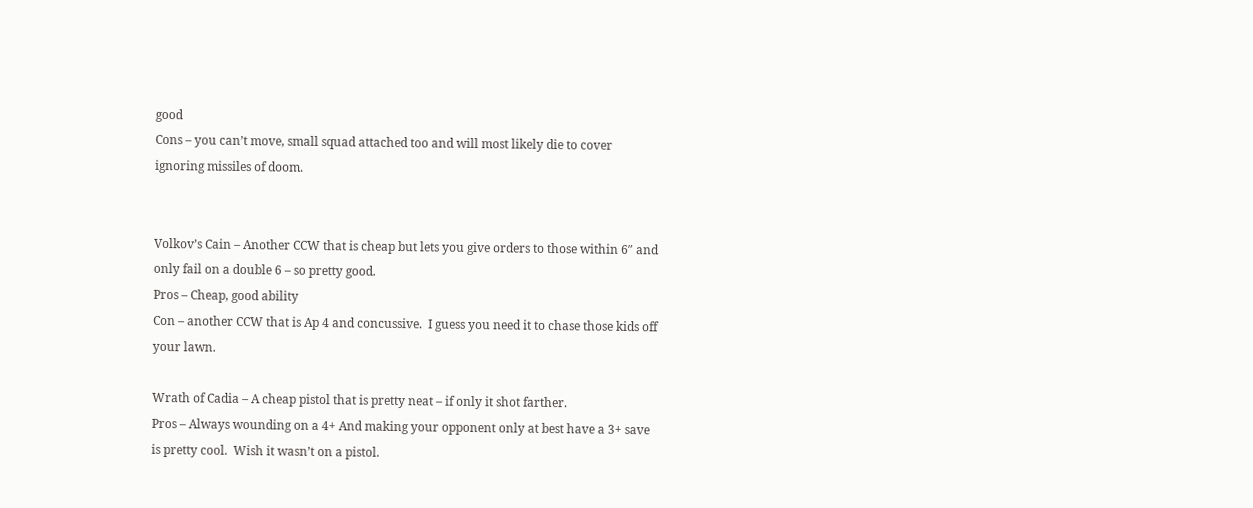good
Cons – you can’t move, small squad attached too and will most likely die to cover ignoring missiles of doom.


Volkov’s Cain – Another CCW that is cheap but lets you give orders to those within 6″ and only fail on a double 6 – so pretty good.
Pros – Cheap, good ability
Con – another CCW that is Ap 4 and concussive.  I guess you need it to chase those kids off your lawn.

Wrath of Cadia – A cheap pistol that is pretty neat – if only it shot farther.
Pros – Always wounding on a 4+ And making your opponent only at best have a 3+ save is pretty cool.  Wish it wasn’t on a pistol.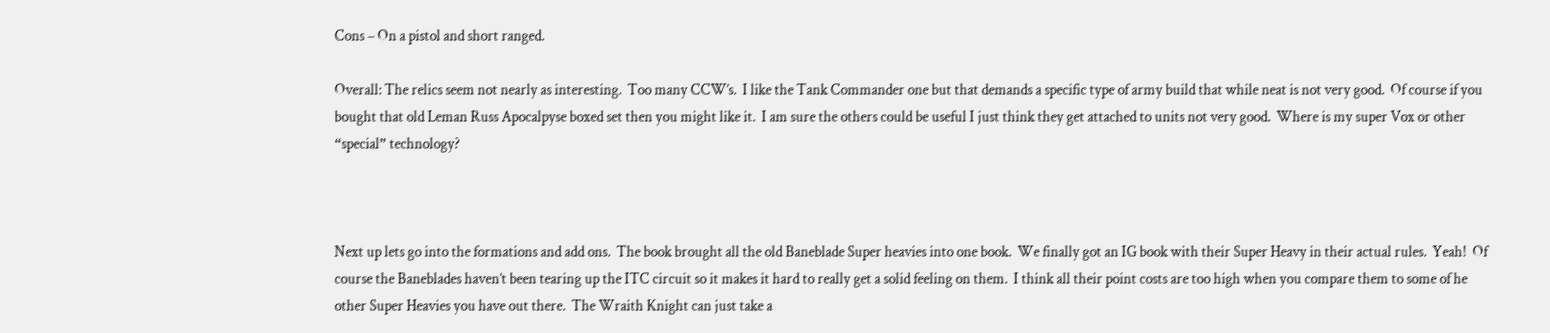Cons – On a pistol and short ranged.

Overall: The relics seem not nearly as interesting.  Too many CCW’s.  I like the Tank Commander one but that demands a specific type of army build that while neat is not very good.  Of course if you bought that old Leman Russ Apocalpyse boxed set then you might like it.  I am sure the others could be useful I just think they get attached to units not very good.  Where is my super Vox or other “special” technology?



Next up lets go into the formations and add ons.  The book brought all the old Baneblade Super heavies into one book.  We finally got an IG book with their Super Heavy in their actual rules.  Yeah!  Of course the Baneblades haven’t been tearing up the ITC circuit so it makes it hard to really get a solid feeling on them.  I think all their point costs are too high when you compare them to some of he other Super Heavies you have out there.  The Wraith Knight can just take a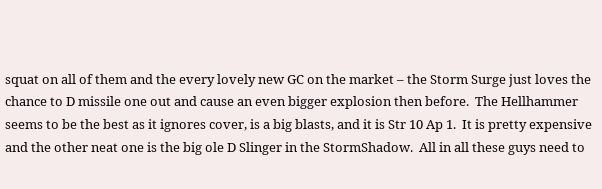squat on all of them and the every lovely new GC on the market – the Storm Surge just loves the chance to D missile one out and cause an even bigger explosion then before.  The Hellhammer seems to be the best as it ignores cover, is a big blasts, and it is Str 10 Ap 1.  It is pretty expensive and the other neat one is the big ole D Slinger in the StormShadow.  All in all these guys need to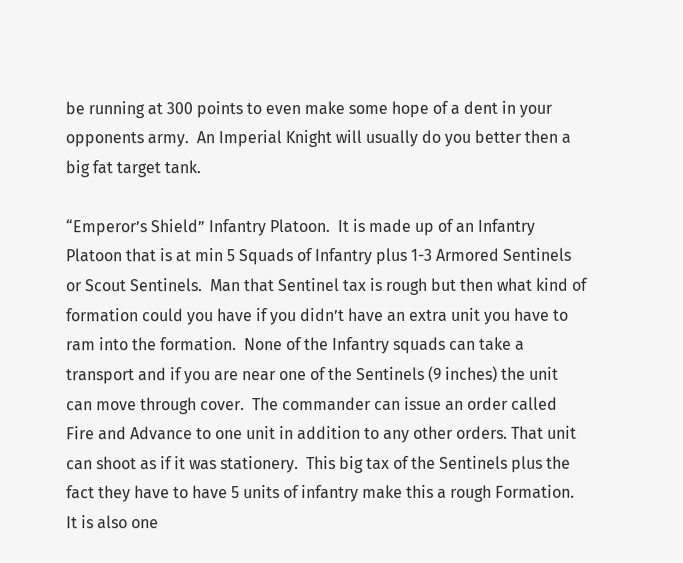be running at 300 points to even make some hope of a dent in your opponents army.  An Imperial Knight will usually do you better then a big fat target tank.

“Emperor’s Shield” Infantry Platoon.  It is made up of an Infantry Platoon that is at min 5 Squads of Infantry plus 1-3 Armored Sentinels or Scout Sentinels.  Man that Sentinel tax is rough but then what kind of formation could you have if you didn’t have an extra unit you have to ram into the formation.  None of the Infantry squads can take a transport and if you are near one of the Sentinels (9 inches) the unit can move through cover.  The commander can issue an order called Fire and Advance to one unit in addition to any other orders. That unit can shoot as if it was stationery.  This big tax of the Sentinels plus the fact they have to have 5 units of infantry make this a rough Formation.  It is also one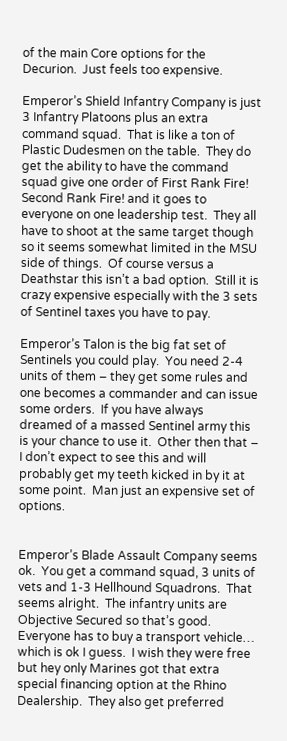of the main Core options for the Decurion.  Just feels too expensive.

Emperor’s Shield Infantry Company is just 3 Infantry Platoons plus an extra command squad.  That is like a ton of Plastic Dudesmen on the table.  They do get the ability to have the command squad give one order of First Rank Fire! Second Rank Fire! and it goes to everyone on one leadership test.  They all have to shoot at the same target though so it seems somewhat limited in the MSU side of things.  Of course versus a Deathstar this isn’t a bad option.  Still it is crazy expensive especially with the 3 sets of Sentinel taxes you have to pay.

Emperor’s Talon is the big fat set of Sentinels you could play.  You need 2-4 units of them – they get some rules and one becomes a commander and can issue some orders.  If you have always dreamed of a massed Sentinel army this is your chance to use it.  Other then that – I don’t expect to see this and will probably get my teeth kicked in by it at some point.  Man just an expensive set of options.


Emperor’s Blade Assault Company seems ok.  You get a command squad, 3 units of vets and 1-3 Hellhound Squadrons.  That seems alright.  The infantry units are Objective Secured so that’s good.  Everyone has to buy a transport vehicle… which is ok I guess.  I wish they were free but hey only Marines got that extra special financing option at the Rhino Dealership.  They also get preferred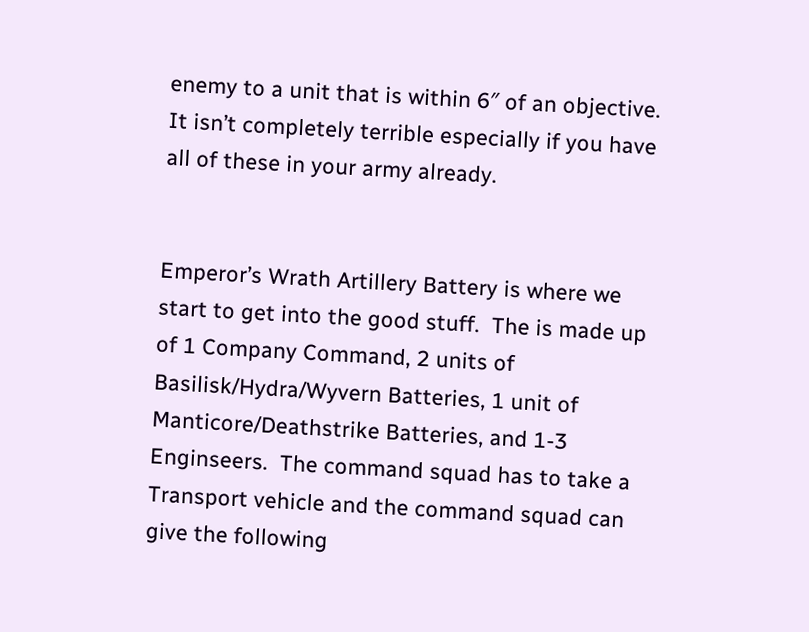enemy to a unit that is within 6″ of an objective.  It isn’t completely terrible especially if you have all of these in your army already.


Emperor’s Wrath Artillery Battery is where we start to get into the good stuff.  The is made up of 1 Company Command, 2 units of Basilisk/Hydra/Wyvern Batteries, 1 unit of Manticore/Deathstrike Batteries, and 1-3 Enginseers.  The command squad has to take a Transport vehicle and the command squad can give the following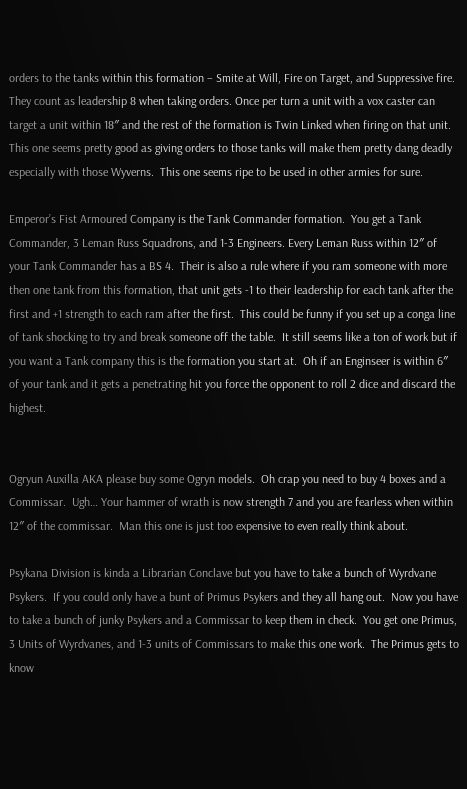orders to the tanks within this formation – Smite at Will, Fire on Target, and Suppressive fire.  They count as leadership 8 when taking orders. Once per turn a unit with a vox caster can target a unit within 18″ and the rest of the formation is Twin Linked when firing on that unit.  This one seems pretty good as giving orders to those tanks will make them pretty dang deadly especially with those Wyverns.  This one seems ripe to be used in other armies for sure.

Emperor’s Fist Armoured Company is the Tank Commander formation.  You get a Tank Commander, 3 Leman Russ Squadrons, and 1-3 Engineers. Every Leman Russ within 12″ of your Tank Commander has a BS 4.  Their is also a rule where if you ram someone with more then one tank from this formation, that unit gets -1 to their leadership for each tank after the first and +1 strength to each ram after the first.  This could be funny if you set up a conga line of tank shocking to try and break someone off the table.  It still seems like a ton of work but if you want a Tank company this is the formation you start at.  Oh if an Enginseer is within 6″ of your tank and it gets a penetrating hit you force the opponent to roll 2 dice and discard the highest.


Ogryun Auxilla AKA please buy some Ogryn models.  Oh crap you need to buy 4 boxes and a Commissar.  Ugh… Your hammer of wrath is now strength 7 and you are fearless when within 12″ of the commissar.  Man this one is just too expensive to even really think about.

Psykana Division is kinda a Librarian Conclave but you have to take a bunch of Wyrdvane Psykers.  If you could only have a bunt of Primus Psykers and they all hang out.  Now you have to take a bunch of junky Psykers and a Commissar to keep them in check.  You get one Primus, 3 Units of Wyrdvanes, and 1-3 units of Commissars to make this one work.  The Primus gets to know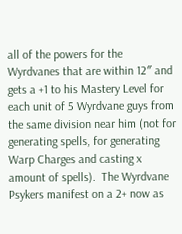all of the powers for the Wyrdvanes that are within 12″ and gets a +1 to his Mastery Level for each unit of 5 Wyrdvane guys from the same division near him (not for generating spells, for generating Warp Charges and casting x amount of spells).  The Wyrdvane Psykers manifest on a 2+ now as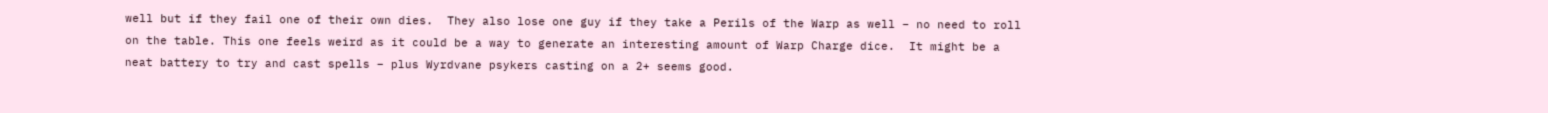well but if they fail one of their own dies.  They also lose one guy if they take a Perils of the Warp as well – no need to roll on the table. This one feels weird as it could be a way to generate an interesting amount of Warp Charge dice.  It might be a neat battery to try and cast spells – plus Wyrdvane psykers casting on a 2+ seems good.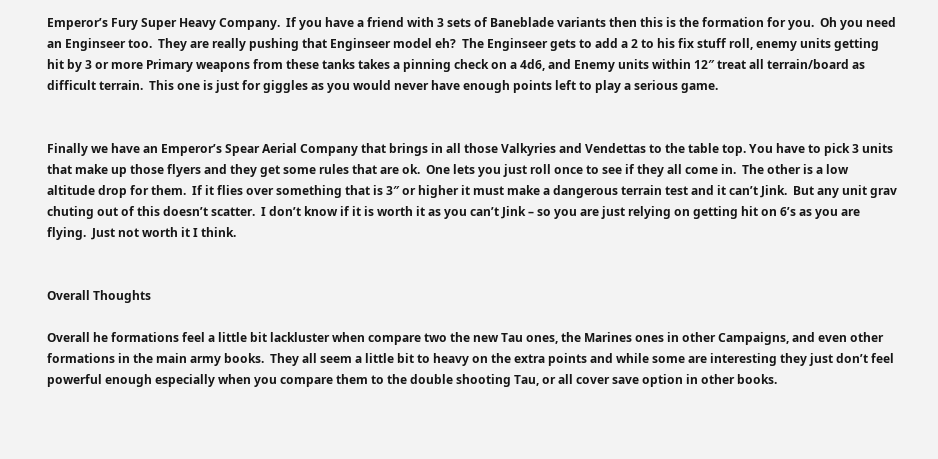Emperor’s Fury Super Heavy Company.  If you have a friend with 3 sets of Baneblade variants then this is the formation for you.  Oh you need an Enginseer too.  They are really pushing that Enginseer model eh?  The Enginseer gets to add a 2 to his fix stuff roll, enemy units getting hit by 3 or more Primary weapons from these tanks takes a pinning check on a 4d6, and Enemy units within 12″ treat all terrain/board as difficult terrain.  This one is just for giggles as you would never have enough points left to play a serious game.


Finally we have an Emperor’s Spear Aerial Company that brings in all those Valkyries and Vendettas to the table top. You have to pick 3 units that make up those flyers and they get some rules that are ok.  One lets you just roll once to see if they all come in.  The other is a low altitude drop for them.  If it flies over something that is 3″ or higher it must make a dangerous terrain test and it can’t Jink.  But any unit grav chuting out of this doesn’t scatter.  I don’t know if it is worth it as you can’t Jink – so you are just relying on getting hit on 6’s as you are flying.  Just not worth it I think.


Overall Thoughts

Overall he formations feel a little bit lackluster when compare two the new Tau ones, the Marines ones in other Campaigns, and even other formations in the main army books.  They all seem a little bit to heavy on the extra points and while some are interesting they just don’t feel powerful enough especially when you compare them to the double shooting Tau, or all cover save option in other books.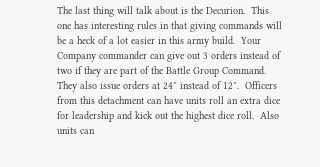The last thing will talk about is the Decurion.  This one has interesting rules in that giving commands will be a heck of a lot easier in this army build.  Your Company commander can give out 3 orders instead of two if they are part of the Battle Group Command.  They also issue orders at 24″ instead of 12″.  Officers from this detachment can have units roll an extra dice for leadership and kick out the highest dice roll.  Also units can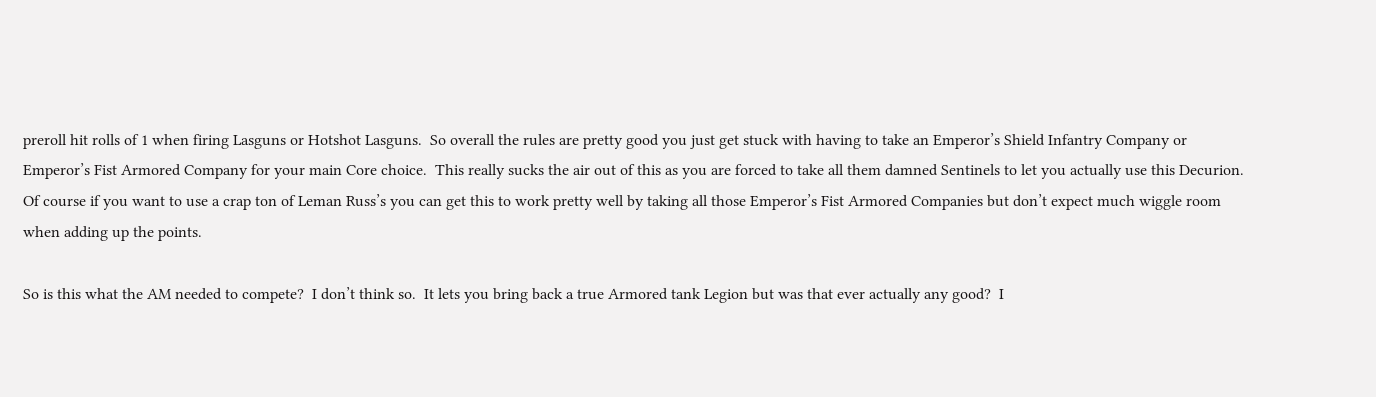preroll hit rolls of 1 when firing Lasguns or Hotshot Lasguns.  So overall the rules are pretty good you just get stuck with having to take an Emperor’s Shield Infantry Company or Emperor’s Fist Armored Company for your main Core choice.  This really sucks the air out of this as you are forced to take all them damned Sentinels to let you actually use this Decurion.  Of course if you want to use a crap ton of Leman Russ’s you can get this to work pretty well by taking all those Emperor’s Fist Armored Companies but don’t expect much wiggle room when adding up the points.

So is this what the AM needed to compete?  I don’t think so.  It lets you bring back a true Armored tank Legion but was that ever actually any good?  I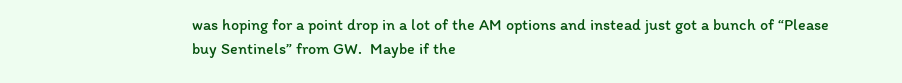was hoping for a point drop in a lot of the AM options and instead just got a bunch of “Please buy Sentinels” from GW.  Maybe if the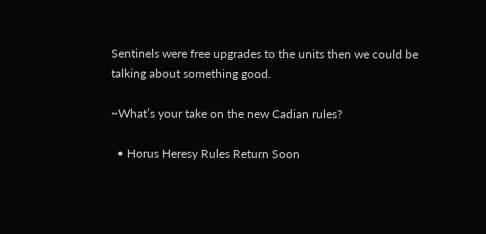Sentinels were free upgrades to the units then we could be talking about something good.

~What’s your take on the new Cadian rules?

  • Horus Heresy Rules Return Soon